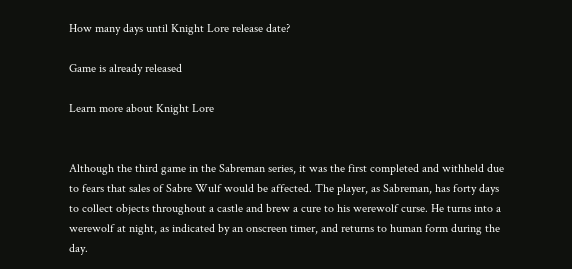How many days until Knight Lore release date?

Game is already released

Learn more about Knight Lore


Although the third game in the Sabreman series, it was the first completed and withheld due to fears that sales of Sabre Wulf would be affected. The player, as Sabreman, has forty days to collect objects throughout a castle and brew a cure to his werewolf curse. He turns into a werewolf at night, as indicated by an onscreen timer, and returns to human form during the day.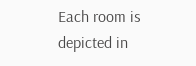Each room is depicted in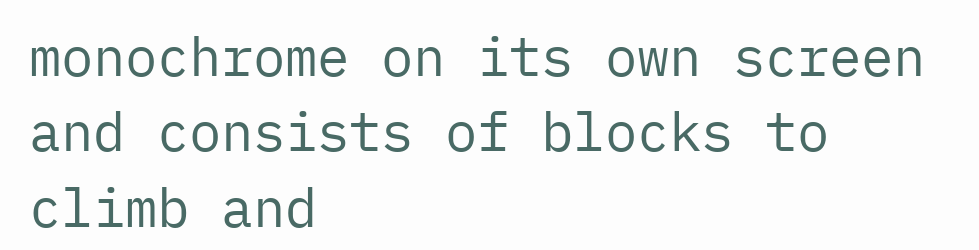monochrome on its own screen and consists of blocks to climb and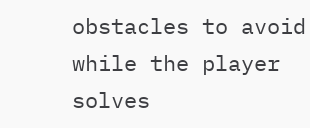obstacles to avoid while the player solves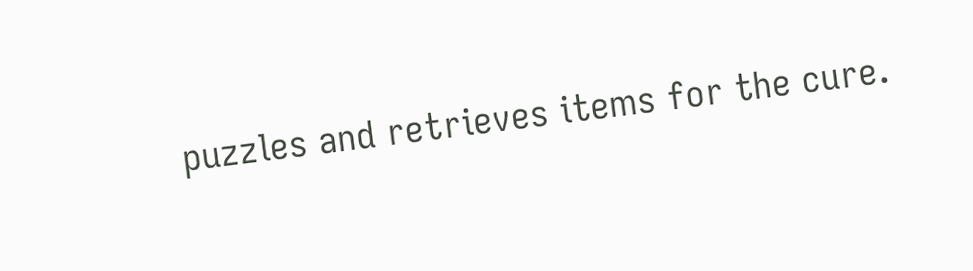puzzles and retrieves items for the cure.